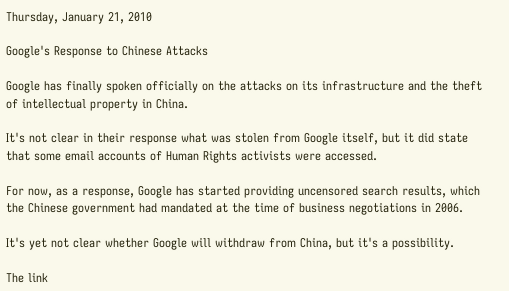Thursday, January 21, 2010

Google's Response to Chinese Attacks

Google has finally spoken officially on the attacks on its infrastructure and the theft of intellectual property in China.

It's not clear in their response what was stolen from Google itself, but it did state that some email accounts of Human Rights activists were accessed.

For now, as a response, Google has started providing uncensored search results, which the Chinese government had mandated at the time of business negotiations in 2006.

It's yet not clear whether Google will withdraw from China, but it's a possibility.

The link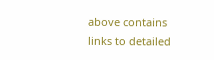above contains links to detailed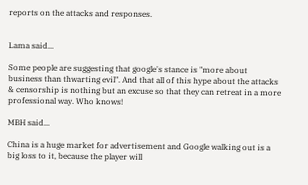reports on the attacks and responses.


Lama said...

Some people are suggesting that google's stance is "more about business than thwarting evil". And that all of this hype about the attacks & censorship is nothing but an excuse so that they can retreat in a more professional way. Who knows!

MBH said...

China is a huge market for advertisement and Google walking out is a big loss to it, because the player will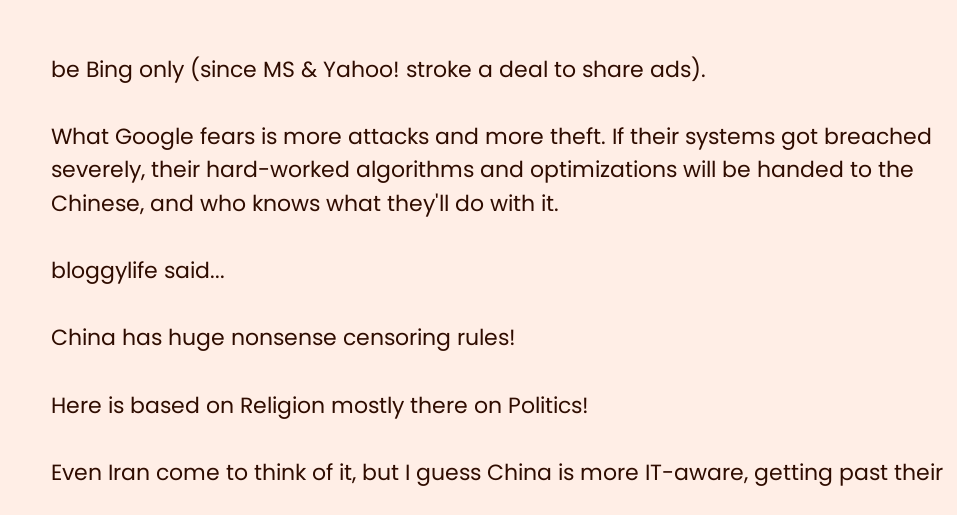be Bing only (since MS & Yahoo! stroke a deal to share ads).

What Google fears is more attacks and more theft. If their systems got breached severely, their hard-worked algorithms and optimizations will be handed to the Chinese, and who knows what they'll do with it.

bloggylife said...

China has huge nonsense censoring rules!

Here is based on Religion mostly there on Politics!

Even Iran come to think of it, but I guess China is more IT-aware, getting past their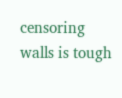censoring walls is tough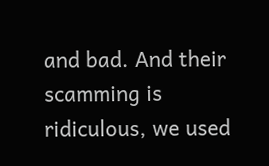and bad. And their scamming is ridiculous, we used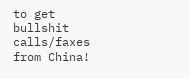to get bullshit calls/faxes from China!